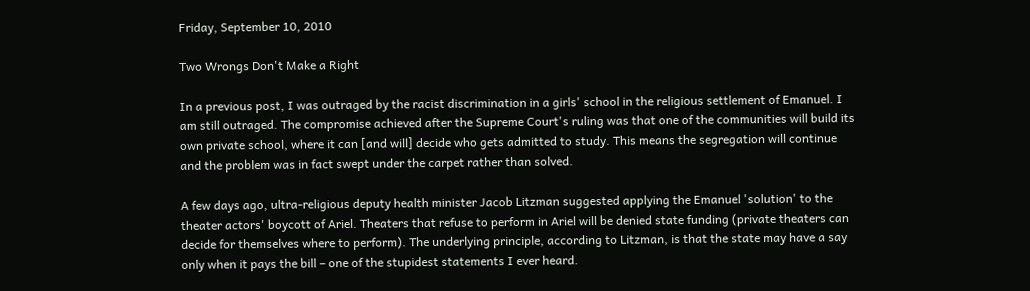Friday, September 10, 2010

Two Wrongs Don't Make a Right

In a previous post, I was outraged by the racist discrimination in a girls' school in the religious settlement of Emanuel. I am still outraged. The compromise achieved after the Supreme Court's ruling was that one of the communities will build its own private school, where it can [and will] decide who gets admitted to study. This means the segregation will continue and the problem was in fact swept under the carpet rather than solved.

A few days ago, ultra-religious deputy health minister Jacob Litzman suggested applying the Emanuel 'solution' to the theater actors' boycott of Ariel. Theaters that refuse to perform in Ariel will be denied state funding (private theaters can decide for themselves where to perform). The underlying principle, according to Litzman, is that the state may have a say only when it pays the bill – one of the stupidest statements I ever heard.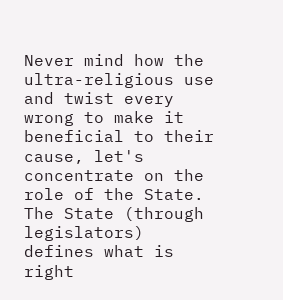Never mind how the ultra-religious use and twist every wrong to make it beneficial to their cause, let's concentrate on the role of the State. The State (through legislators) defines what is right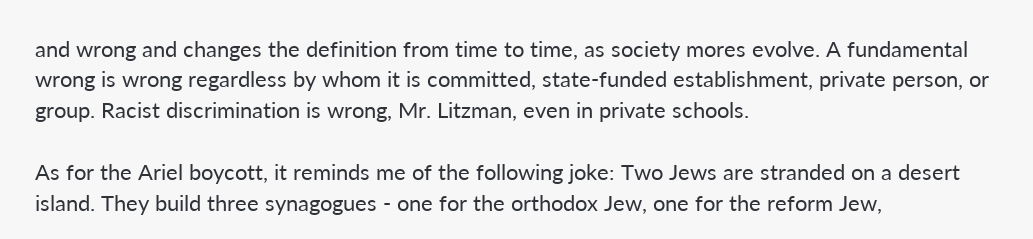and wrong and changes the definition from time to time, as society mores evolve. A fundamental wrong is wrong regardless by whom it is committed, state-funded establishment, private person, or group. Racist discrimination is wrong, Mr. Litzman, even in private schools.

As for the Ariel boycott, it reminds me of the following joke: Two Jews are stranded on a desert island. They build three synagogues - one for the orthodox Jew, one for the reform Jew,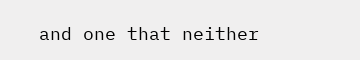and one that neither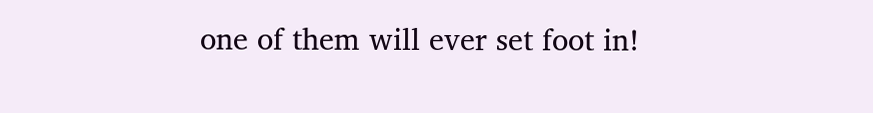one of them will ever set foot in!